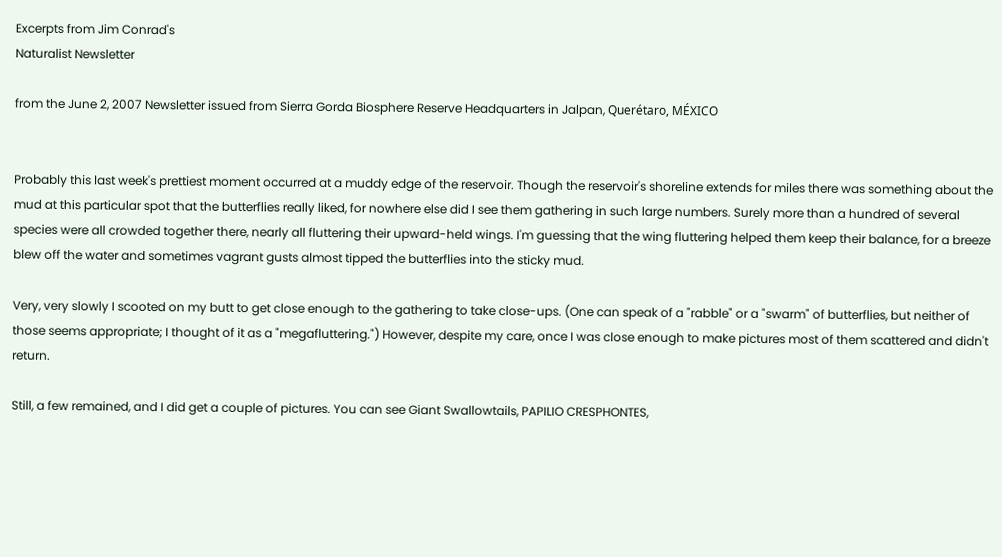Excerpts from Jim Conrad's
Naturalist Newsletter

from the June 2, 2007 Newsletter issued from Sierra Gorda Biosphere Reserve Headquarters in Jalpan, Querétaro, MÉXICO


Probably this last week's prettiest moment occurred at a muddy edge of the reservoir. Though the reservoir's shoreline extends for miles there was something about the mud at this particular spot that the butterflies really liked, for nowhere else did I see them gathering in such large numbers. Surely more than a hundred of several species were all crowded together there, nearly all fluttering their upward-held wings. I'm guessing that the wing fluttering helped them keep their balance, for a breeze blew off the water and sometimes vagrant gusts almost tipped the butterflies into the sticky mud.

Very, very slowly I scooted on my butt to get close enough to the gathering to take close-ups. (One can speak of a "rabble" or a "swarm" of butterflies, but neither of those seems appropriate; I thought of it as a "megafluttering.") However, despite my care, once I was close enough to make pictures most of them scattered and didn't return.

Still, a few remained, and I did get a couple of pictures. You can see Giant Swallowtails, PAPILIO CRESPHONTES,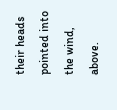their heads pointed into the wind, above.